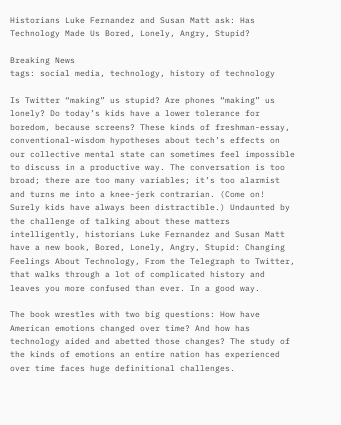Historians Luke Fernandez and Susan Matt ask: Has Technology Made Us Bored, Lonely, Angry, Stupid?

Breaking News
tags: social media, technology, history of technology

Is Twitter “making” us stupid? Are phones “making” us lonely? Do today’s kids have a lower tolerance for boredom, because screens? These kinds of freshman-essay, conventional-wisdom hypotheses about tech’s effects on our collective mental state can sometimes feel impossible to discuss in a productive way. The conversation is too broad; there are too many variables; it’s too alarmist and turns me into a knee-jerk contrarian. (Come on! Surely kids have always been distractible.) Undaunted by the challenge of talking about these matters intelligently, historians Luke Fernandez and Susan Matt have a new book, Bored, Lonely, Angry, Stupid: Changing Feelings About Technology, From the Telegraph to Twitter, that walks through a lot of complicated history and leaves you more confused than ever. In a good way.

The book wrestles with two big questions: How have American emotions changed over time? And how has technology aided and abetted those changes? The study of the kinds of emotions an entire nation has experienced over time faces huge definitional challenges.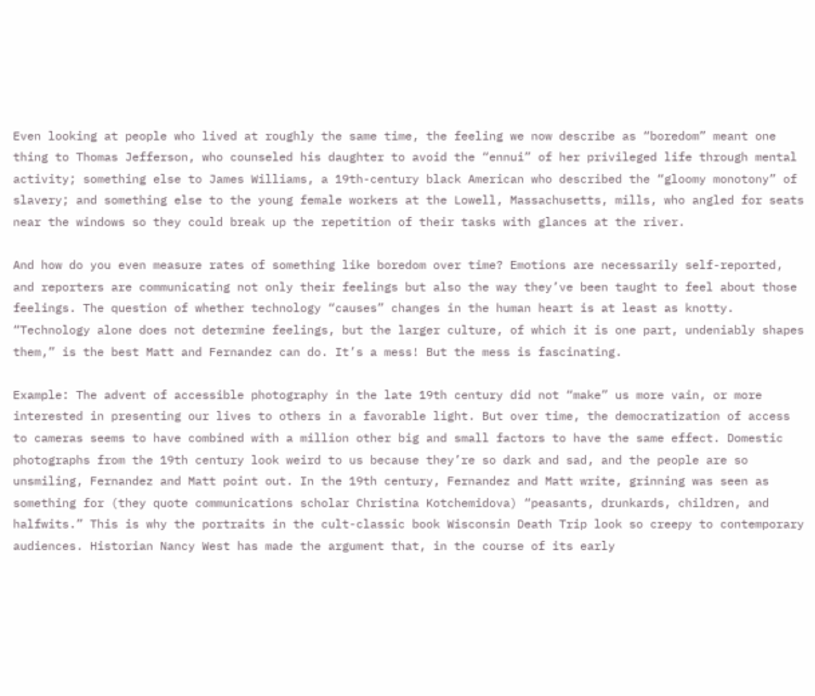Even looking at people who lived at roughly the same time, the feeling we now describe as “boredom” meant one thing to Thomas Jefferson, who counseled his daughter to avoid the “ennui” of her privileged life through mental activity; something else to James Williams, a 19th-century black American who described the “gloomy monotony” of slavery; and something else to the young female workers at the Lowell, Massachusetts, mills, who angled for seats near the windows so they could break up the repetition of their tasks with glances at the river.

And how do you even measure rates of something like boredom over time? Emotions are necessarily self-reported, and reporters are communicating not only their feelings but also the way they’ve been taught to feel about those feelings. The question of whether technology “causes” changes in the human heart is at least as knotty. “Technology alone does not determine feelings, but the larger culture, of which it is one part, undeniably shapes them,” is the best Matt and Fernandez can do. It’s a mess! But the mess is fascinating.

Example: The advent of accessible photography in the late 19th century did not “make” us more vain, or more interested in presenting our lives to others in a favorable light. But over time, the democratization of access to cameras seems to have combined with a million other big and small factors to have the same effect. Domestic photographs from the 19th century look weird to us because they’re so dark and sad, and the people are so unsmiling, Fernandez and Matt point out. In the 19th century, Fernandez and Matt write, grinning was seen as something for (they quote communications scholar Christina Kotchemidova) “peasants, drunkards, children, and halfwits.” This is why the portraits in the cult-classic book Wisconsin Death Trip look so creepy to contemporary audiences. Historian Nancy West has made the argument that, in the course of its early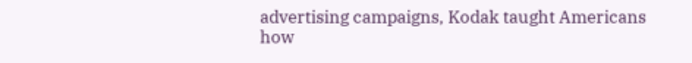advertising campaigns, Kodak taught Americans how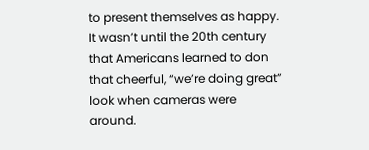to present themselves as happy. It wasn’t until the 20th century that Americans learned to don that cheerful, “we’re doing great” look when cameras were around.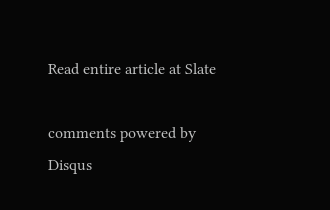Read entire article at Slate

comments powered by Disqus